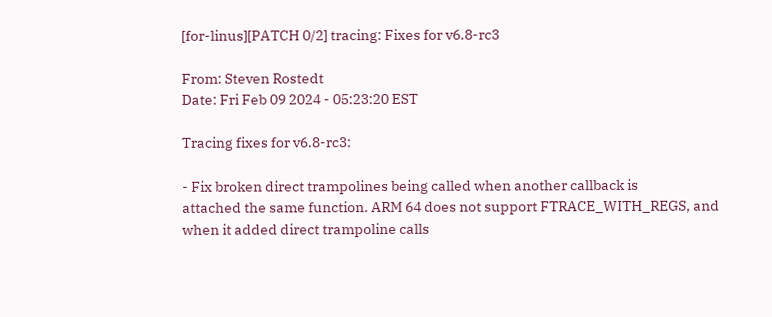[for-linus][PATCH 0/2] tracing: Fixes for v6.8-rc3

From: Steven Rostedt
Date: Fri Feb 09 2024 - 05:23:20 EST

Tracing fixes for v6.8-rc3:

- Fix broken direct trampolines being called when another callback is
attached the same function. ARM 64 does not support FTRACE_WITH_REGS, and
when it added direct trampoline calls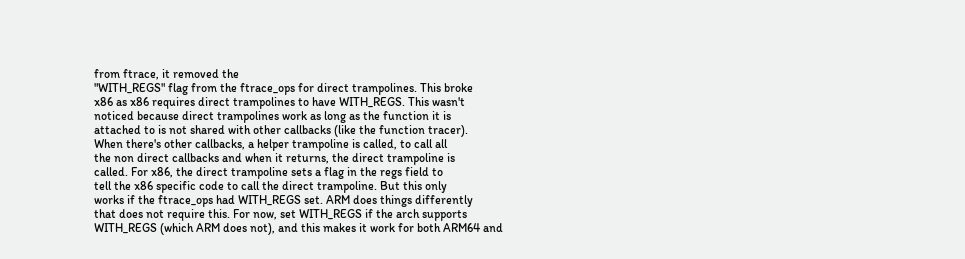from ftrace, it removed the
"WITH_REGS" flag from the ftrace_ops for direct trampolines. This broke
x86 as x86 requires direct trampolines to have WITH_REGS. This wasn't
noticed because direct trampolines work as long as the function it is
attached to is not shared with other callbacks (like the function tracer).
When there's other callbacks, a helper trampoline is called, to call all
the non direct callbacks and when it returns, the direct trampoline is
called. For x86, the direct trampoline sets a flag in the regs field to
tell the x86 specific code to call the direct trampoline. But this only
works if the ftrace_ops had WITH_REGS set. ARM does things differently
that does not require this. For now, set WITH_REGS if the arch supports
WITH_REGS (which ARM does not), and this makes it work for both ARM64 and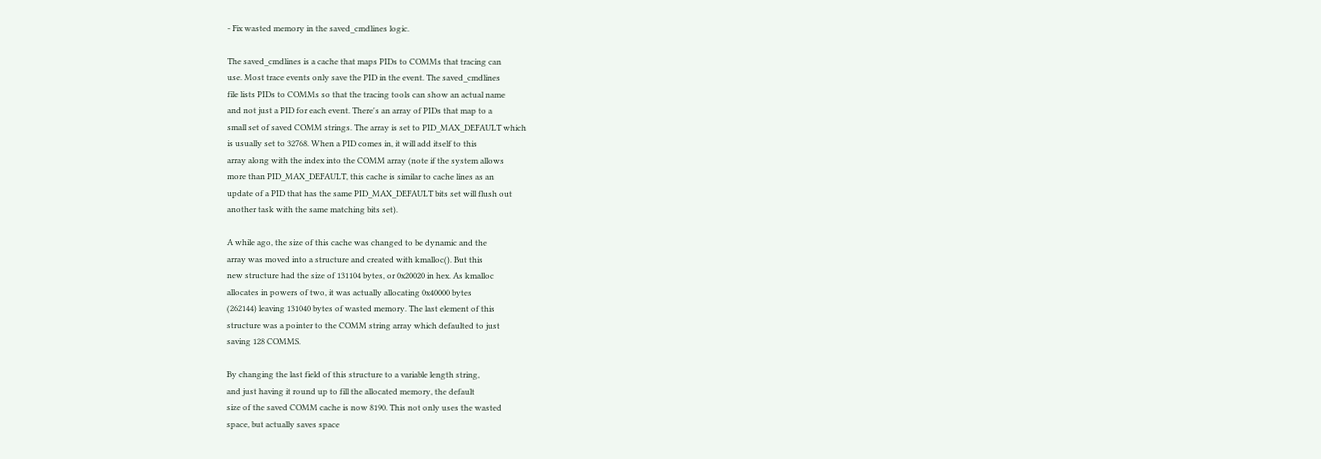- Fix wasted memory in the saved_cmdlines logic.

The saved_cmdlines is a cache that maps PIDs to COMMs that tracing can
use. Most trace events only save the PID in the event. The saved_cmdlines
file lists PIDs to COMMs so that the tracing tools can show an actual name
and not just a PID for each event. There's an array of PIDs that map to a
small set of saved COMM strings. The array is set to PID_MAX_DEFAULT which
is usually set to 32768. When a PID comes in, it will add itself to this
array along with the index into the COMM array (note if the system allows
more than PID_MAX_DEFAULT, this cache is similar to cache lines as an
update of a PID that has the same PID_MAX_DEFAULT bits set will flush out
another task with the same matching bits set).

A while ago, the size of this cache was changed to be dynamic and the
array was moved into a structure and created with kmalloc(). But this
new structure had the size of 131104 bytes, or 0x20020 in hex. As kmalloc
allocates in powers of two, it was actually allocating 0x40000 bytes
(262144) leaving 131040 bytes of wasted memory. The last element of this
structure was a pointer to the COMM string array which defaulted to just
saving 128 COMMS.

By changing the last field of this structure to a variable length string,
and just having it round up to fill the allocated memory, the default
size of the saved COMM cache is now 8190. This not only uses the wasted
space, but actually saves space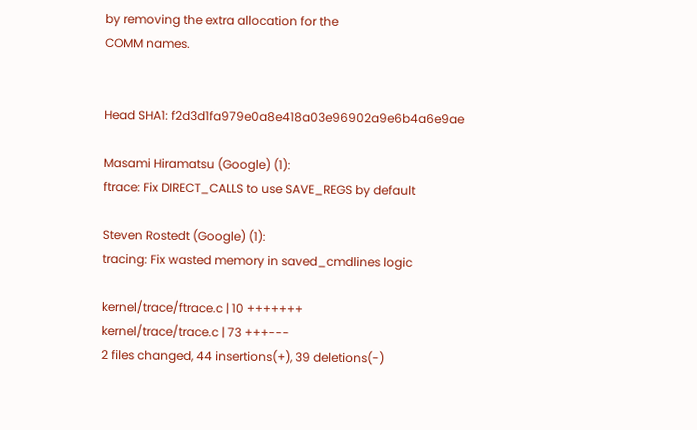by removing the extra allocation for the
COMM names.


Head SHA1: f2d3d1fa979e0a8e418a03e96902a9e6b4a6e9ae

Masami Hiramatsu (Google) (1):
ftrace: Fix DIRECT_CALLS to use SAVE_REGS by default

Steven Rostedt (Google) (1):
tracing: Fix wasted memory in saved_cmdlines logic

kernel/trace/ftrace.c | 10 +++++++
kernel/trace/trace.c | 73 +++---
2 files changed, 44 insertions(+), 39 deletions(-)